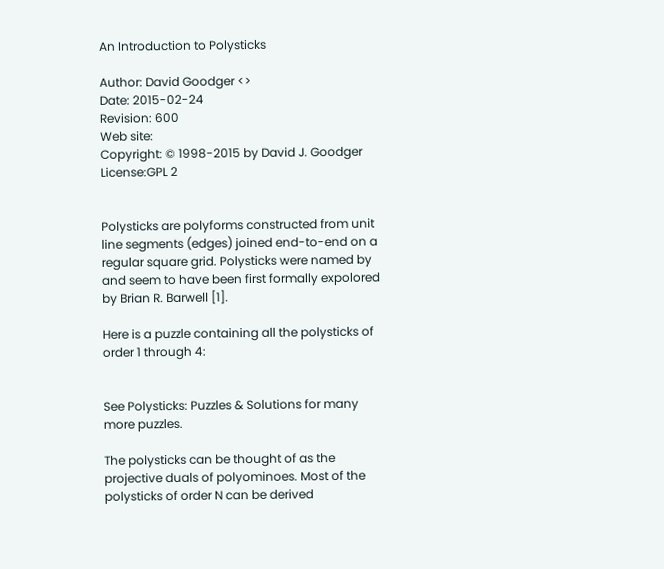An Introduction to Polysticks

Author: David Goodger <>
Date: 2015-02-24
Revision: 600
Web site:
Copyright: © 1998-2015 by David J. Goodger
License:GPL 2


Polysticks are polyforms constructed from unit line segments (edges) joined end-to-end on a regular square grid. Polysticks were named by and seem to have been first formally expolored by Brian R. Barwell [1].

Here is a puzzle containing all the polysticks of order 1 through 4:


See Polysticks: Puzzles & Solutions for many more puzzles.

The polysticks can be thought of as the projective duals of polyominoes. Most of the polysticks of order N can be derived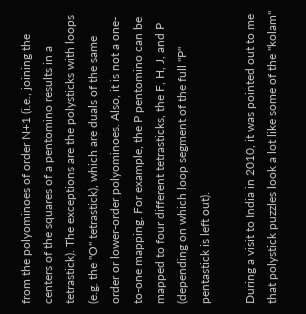from the polyominoes of order N+1 (i.e., joining the centers of the squares of a pentomino results in a tetrastick). The exceptions are the polysticks with loops (e.g. the "O" tetrastick), which are duals of the same order or lower-order polyominoes. Also, it is not a one-to-one mapping. For example, the P pentomino can be mapped to four different tetrasticks, the F, H, J, and P (depending on which loop segment of the full "P" pentastick is left out).

During a visit to India in 2010, it was pointed out to me that polystick puzzles look a lot like some of the "kolam"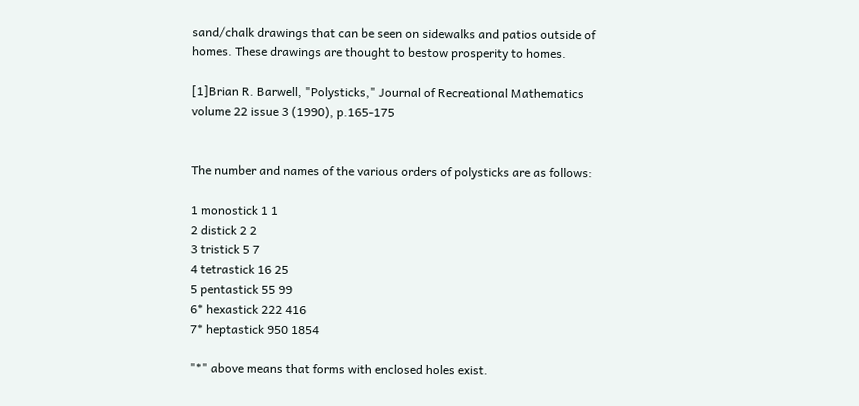sand/chalk drawings that can be seen on sidewalks and patios outside of homes. These drawings are thought to bestow prosperity to homes.

[1]Brian R. Barwell, "Polysticks," Journal of Recreational Mathematics volume 22 issue 3 (1990), p.165-175


The number and names of the various orders of polysticks are as follows:

1 monostick 1 1
2 distick 2 2
3 tristick 5 7
4 tetrastick 16 25
5 pentastick 55 99
6* hexastick 222 416
7* heptastick 950 1854

"*" above means that forms with enclosed holes exist.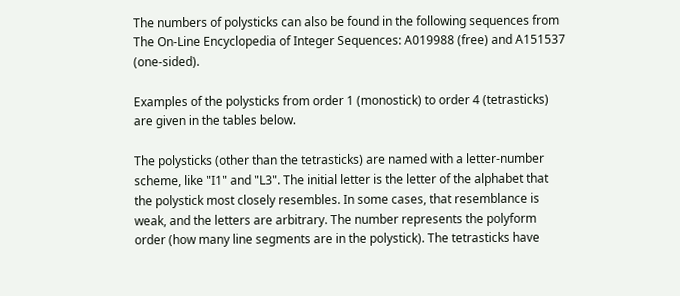The numbers of polysticks can also be found in the following sequences from The On-Line Encyclopedia of Integer Sequences: A019988 (free) and A151537 (one-sided).

Examples of the polysticks from order 1 (monostick) to order 4 (tetrasticks) are given in the tables below.

The polysticks (other than the tetrasticks) are named with a letter-number scheme, like "I1" and "L3". The initial letter is the letter of the alphabet that the polystick most closely resembles. In some cases, that resemblance is weak, and the letters are arbitrary. The number represents the polyform order (how many line segments are in the polystick). The tetrasticks have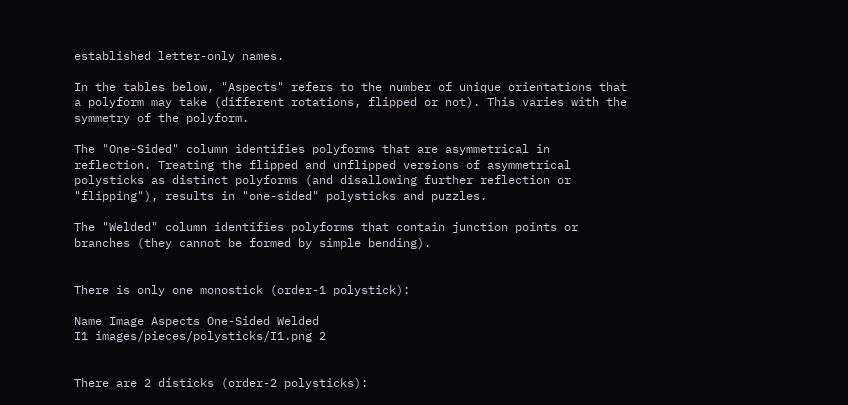established letter-only names.

In the tables below, "Aspects" refers to the number of unique orientations that a polyform may take (different rotations, flipped or not). This varies with the symmetry of the polyform.

The "One-Sided" column identifies polyforms that are asymmetrical in reflection. Treating the flipped and unflipped versions of asymmetrical polysticks as distinct polyforms (and disallowing further reflection or "flipping"), results in "one-sided" polysticks and puzzles.

The "Welded" column identifies polyforms that contain junction points or branches (they cannot be formed by simple bending).


There is only one monostick (order-1 polystick):

Name Image Aspects One-Sided Welded
I1 images/pieces/polysticks/I1.png 2


There are 2 disticks (order-2 polysticks):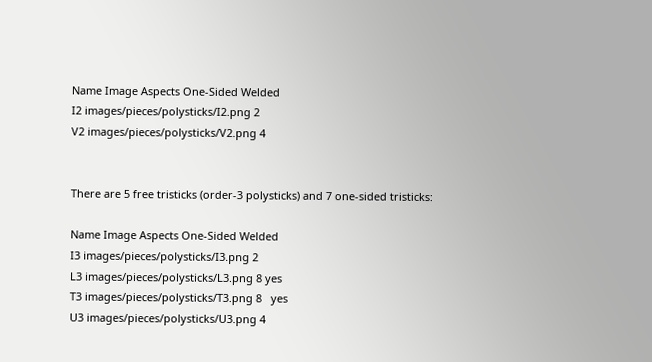Name Image Aspects One-Sided Welded
I2 images/pieces/polysticks/I2.png 2
V2 images/pieces/polysticks/V2.png 4


There are 5 free tristicks (order-3 polysticks) and 7 one-sided tristicks:

Name Image Aspects One-Sided Welded
I3 images/pieces/polysticks/I3.png 2
L3 images/pieces/polysticks/L3.png 8 yes
T3 images/pieces/polysticks/T3.png 8   yes
U3 images/pieces/polysticks/U3.png 4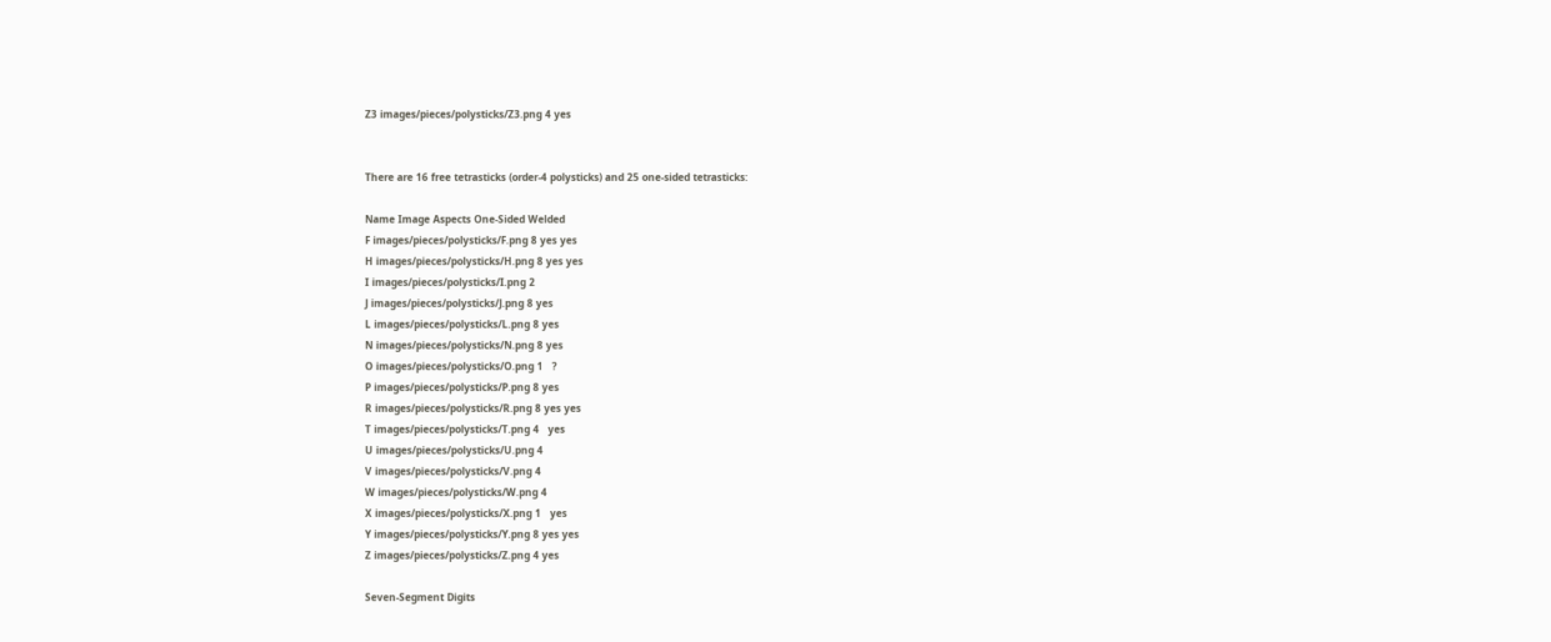Z3 images/pieces/polysticks/Z3.png 4 yes


There are 16 free tetrasticks (order-4 polysticks) and 25 one-sided tetrasticks:

Name Image Aspects One-Sided Welded
F images/pieces/polysticks/F.png 8 yes yes
H images/pieces/polysticks/H.png 8 yes yes
I images/pieces/polysticks/I.png 2
J images/pieces/polysticks/J.png 8 yes
L images/pieces/polysticks/L.png 8 yes
N images/pieces/polysticks/N.png 8 yes
O images/pieces/polysticks/O.png 1   ?
P images/pieces/polysticks/P.png 8 yes
R images/pieces/polysticks/R.png 8 yes yes
T images/pieces/polysticks/T.png 4   yes
U images/pieces/polysticks/U.png 4
V images/pieces/polysticks/V.png 4
W images/pieces/polysticks/W.png 4
X images/pieces/polysticks/X.png 1   yes
Y images/pieces/polysticks/Y.png 8 yes yes
Z images/pieces/polysticks/Z.png 4 yes

Seven-Segment Digits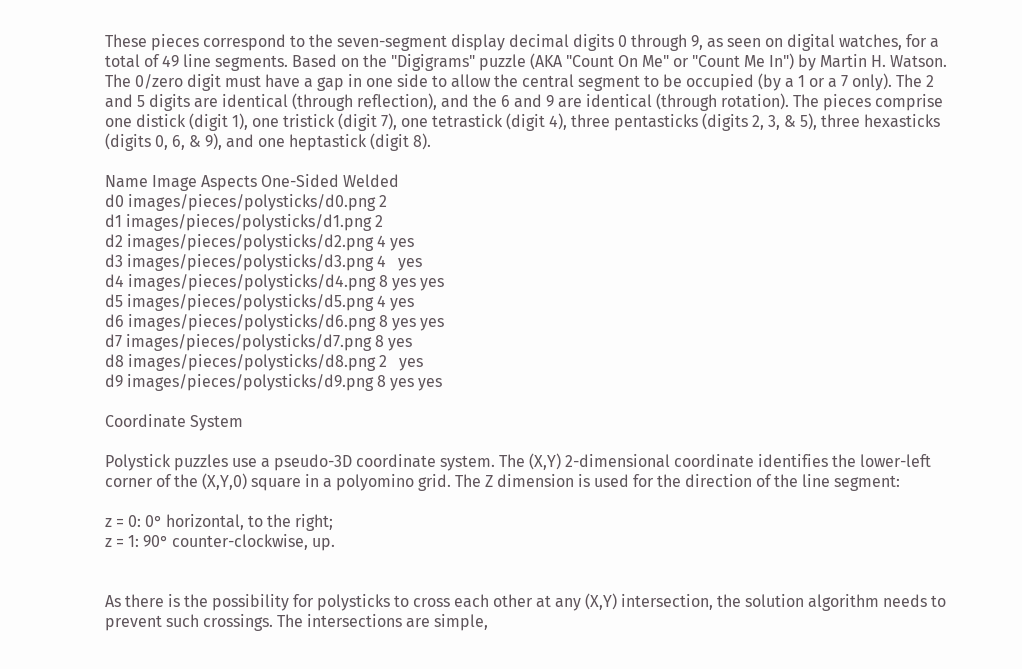These pieces correspond to the seven-segment display decimal digits 0 through 9, as seen on digital watches, for a total of 49 line segments. Based on the "Digigrams" puzzle (AKA "Count On Me" or "Count Me In") by Martin H. Watson. The 0/zero digit must have a gap in one side to allow the central segment to be occupied (by a 1 or a 7 only). The 2 and 5 digits are identical (through reflection), and the 6 and 9 are identical (through rotation). The pieces comprise one distick (digit 1), one tristick (digit 7), one tetrastick (digit 4), three pentasticks (digits 2, 3, & 5), three hexasticks (digits 0, 6, & 9), and one heptastick (digit 8).

Name Image Aspects One-Sided Welded
d0 images/pieces/polysticks/d0.png 2
d1 images/pieces/polysticks/d1.png 2
d2 images/pieces/polysticks/d2.png 4 yes
d3 images/pieces/polysticks/d3.png 4   yes
d4 images/pieces/polysticks/d4.png 8 yes yes
d5 images/pieces/polysticks/d5.png 4 yes
d6 images/pieces/polysticks/d6.png 8 yes yes
d7 images/pieces/polysticks/d7.png 8 yes
d8 images/pieces/polysticks/d8.png 2   yes
d9 images/pieces/polysticks/d9.png 8 yes yes

Coordinate System

Polystick puzzles use a pseudo-3D coordinate system. The (X,Y) 2-dimensional coordinate identifies the lower-left corner of the (X,Y,0) square in a polyomino grid. The Z dimension is used for the direction of the line segment:

z = 0: 0° horizontal, to the right;
z = 1: 90° counter-clockwise, up.


As there is the possibility for polysticks to cross each other at any (X,Y) intersection, the solution algorithm needs to prevent such crossings. The intersections are simple,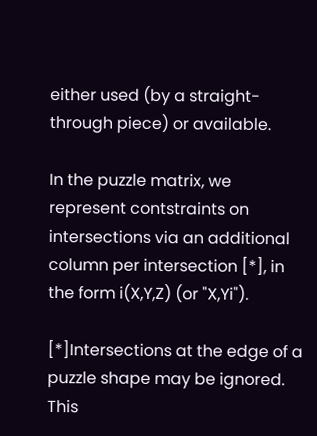either used (by a straight-through piece) or available.

In the puzzle matrix, we represent contstraints on intersections via an additional column per intersection [*], in the form i(X,Y,Z) (or "X,Yi").

[*]Intersections at the edge of a puzzle shape may be ignored. This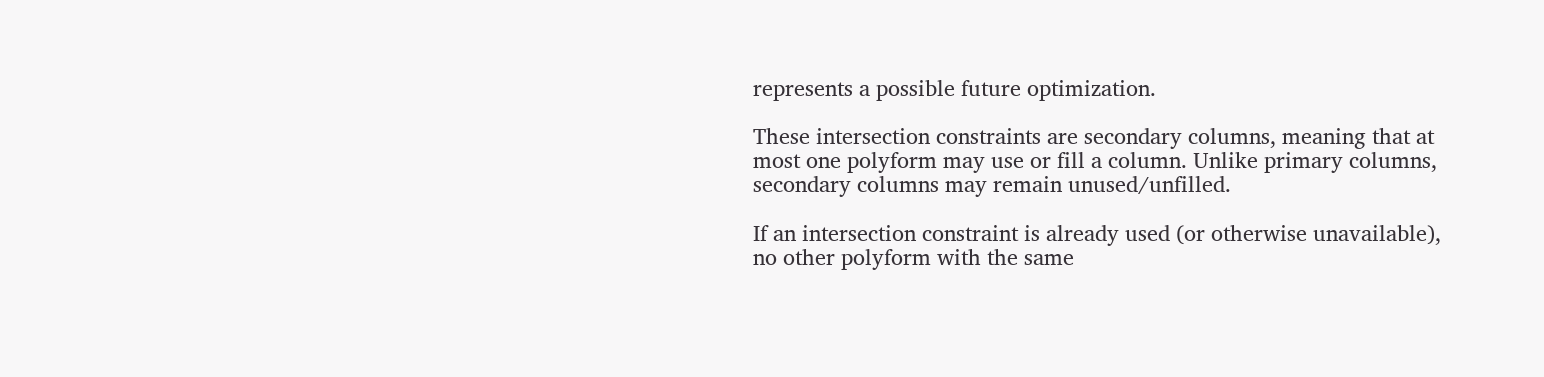represents a possible future optimization.

These intersection constraints are secondary columns, meaning that at most one polyform may use or fill a column. Unlike primary columns, secondary columns may remain unused/unfilled.

If an intersection constraint is already used (or otherwise unavailable), no other polyform with the same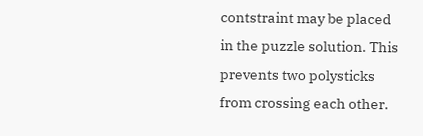contstraint may be placed in the puzzle solution. This prevents two polysticks from crossing each other.